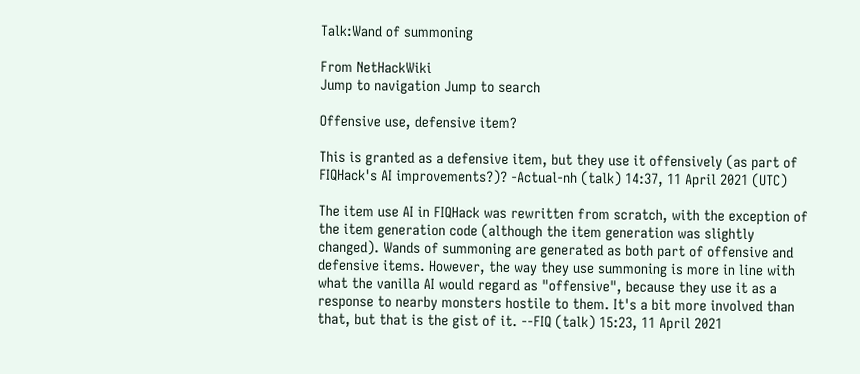Talk:Wand of summoning

From NetHackWiki
Jump to navigation Jump to search

Offensive use, defensive item?

This is granted as a defensive item, but they use it offensively (as part of FIQHack's AI improvements?)? -Actual-nh (talk) 14:37, 11 April 2021 (UTC)

The item use AI in FIQHack was rewritten from scratch, with the exception of the item generation code (although the item generation was slightly changed). Wands of summoning are generated as both part of offensive and defensive items. However, the way they use summoning is more in line with what the vanilla AI would regard as "offensive", because they use it as a response to nearby monsters hostile to them. It's a bit more involved than that, but that is the gist of it. --FIQ (talk) 15:23, 11 April 2021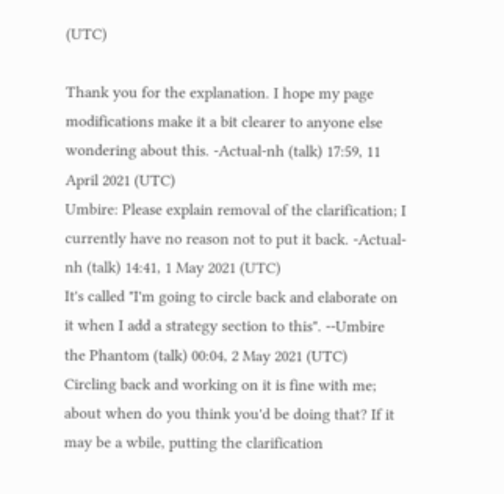(UTC)

Thank you for the explanation. I hope my page modifications make it a bit clearer to anyone else wondering about this. -Actual-nh (talk) 17:59, 11 April 2021 (UTC)
Umbire: Please explain removal of the clarification; I currently have no reason not to put it back. -Actual-nh (talk) 14:41, 1 May 2021 (UTC)
It's called "I'm going to circle back and elaborate on it when I add a strategy section to this". --Umbire the Phantom (talk) 00:04, 2 May 2021 (UTC)
Circling back and working on it is fine with me; about when do you think you'd be doing that? If it may be a wbile, putting the clarification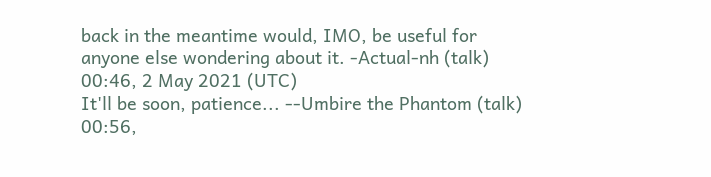back in the meantime would, IMO, be useful for anyone else wondering about it. -Actual-nh (talk) 00:46, 2 May 2021 (UTC)
It'll be soon, patience... --Umbire the Phantom (talk) 00:56,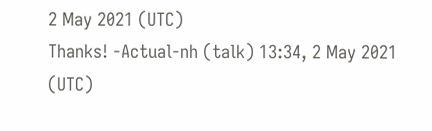2 May 2021 (UTC)
Thanks! -Actual-nh (talk) 13:34, 2 May 2021 (UTC)